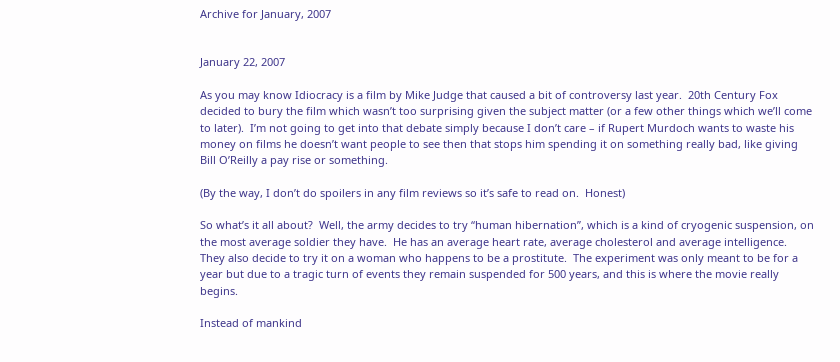Archive for January, 2007


January 22, 2007

As you may know Idiocracy is a film by Mike Judge that caused a bit of controversy last year.  20th Century Fox decided to bury the film which wasn’t too surprising given the subject matter (or a few other things which we’ll come to later).  I’m not going to get into that debate simply because I don’t care – if Rupert Murdoch wants to waste his money on films he doesn’t want people to see then that stops him spending it on something really bad, like giving Bill O’Reilly a pay rise or something.

(By the way, I don’t do spoilers in any film reviews so it’s safe to read on.  Honest)

So what’s it all about?  Well, the army decides to try “human hibernation”, which is a kind of cryogenic suspension, on the most average soldier they have.  He has an average heart rate, average cholesterol and average intelligence.  They also decide to try it on a woman who happens to be a prostitute.  The experiment was only meant to be for a year but due to a tragic turn of events they remain suspended for 500 years, and this is where the movie really begins.

Instead of mankind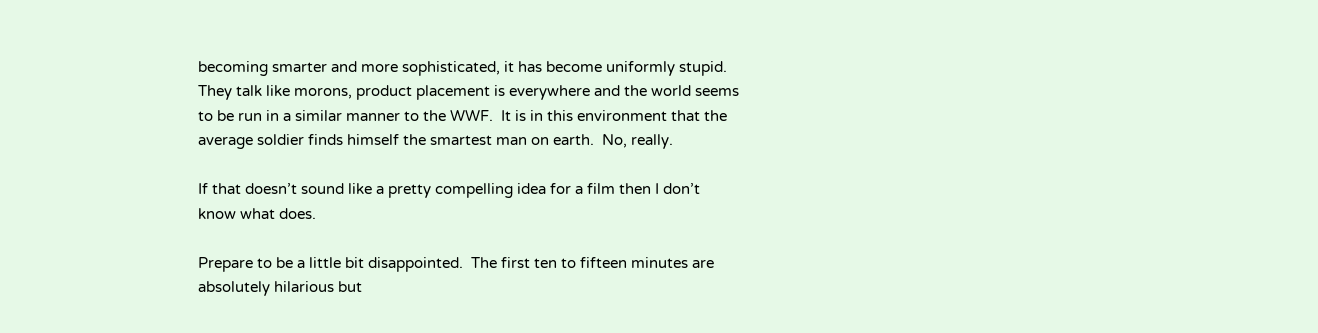becoming smarter and more sophisticated, it has become uniformly stupid.  They talk like morons, product placement is everywhere and the world seems to be run in a similar manner to the WWF.  It is in this environment that the average soldier finds himself the smartest man on earth.  No, really.

If that doesn’t sound like a pretty compelling idea for a film then I don’t know what does.

Prepare to be a little bit disappointed.  The first ten to fifteen minutes are absolutely hilarious but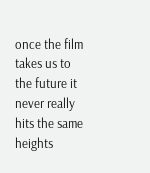once the film takes us to the future it never really hits the same heights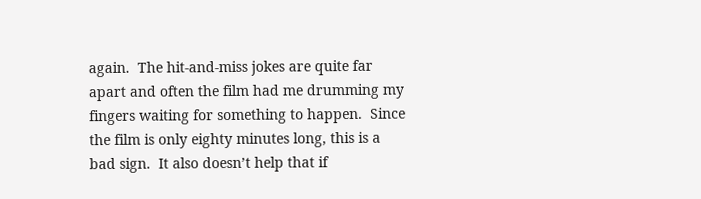again.  The hit-and-miss jokes are quite far apart and often the film had me drumming my fingers waiting for something to happen.  Since the film is only eighty minutes long, this is a bad sign.  It also doesn’t help that if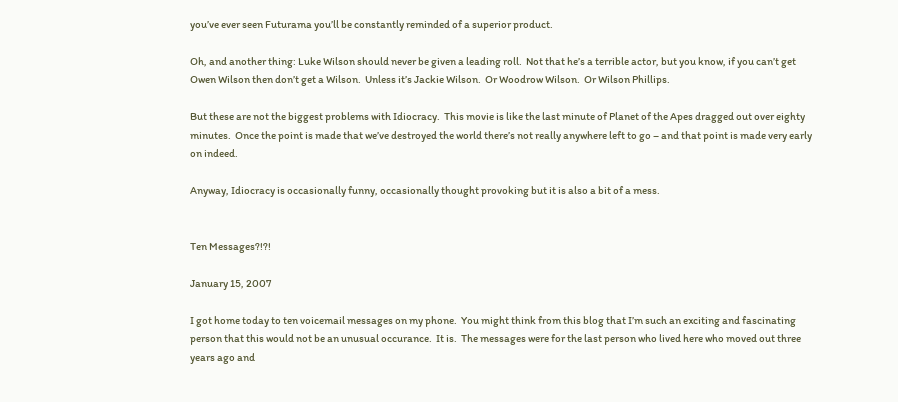you’ve ever seen Futurama you’ll be constantly reminded of a superior product.

Oh, and another thing: Luke Wilson should never be given a leading roll.  Not that he’s a terrible actor, but you know, if you can’t get Owen Wilson then don’t get a Wilson.  Unless it’s Jackie Wilson.  Or Woodrow Wilson.  Or Wilson Phillips.

But these are not the biggest problems with Idiocracy.  This movie is like the last minute of Planet of the Apes dragged out over eighty minutes.  Once the point is made that we’ve destroyed the world there’s not really anywhere left to go – and that point is made very early on indeed.

Anyway, Idiocracy is occasionally funny, occasionally thought provoking but it is also a bit of a mess.


Ten Messages?!?!

January 15, 2007

I got home today to ten voicemail messages on my phone.  You might think from this blog that I’m such an exciting and fascinating person that this would not be an unusual occurance.  It is.  The messages were for the last person who lived here who moved out three years ago and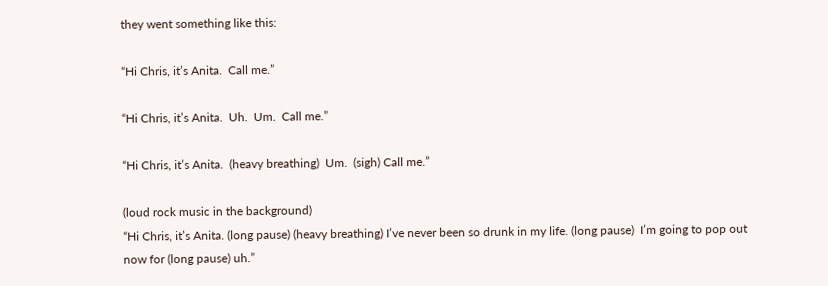they went something like this:

“Hi Chris, it’s Anita.  Call me.”

“Hi Chris, it’s Anita.  Uh.  Um.  Call me.”

“Hi Chris, it’s Anita.  (heavy breathing)  Um.  (sigh) Call me.”

(loud rock music in the background)
“Hi Chris, it’s Anita. (long pause) (heavy breathing) I’ve never been so drunk in my life. (long pause)  I’m going to pop out now for (long pause) uh.”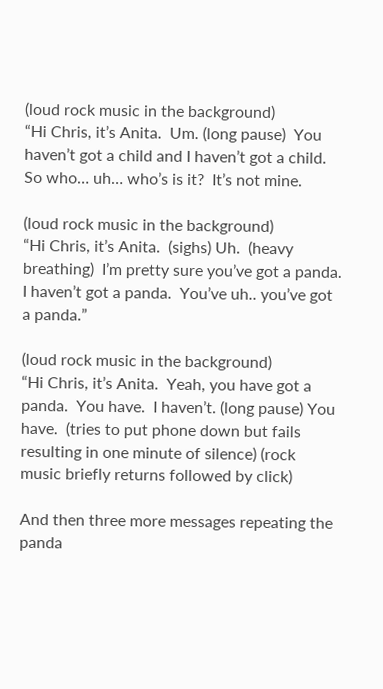(loud rock music in the background)
“Hi Chris, it’s Anita.  Um. (long pause)  You haven’t got a child and I haven’t got a child.  So who… uh… who’s is it?  It’s not mine.

(loud rock music in the background)
“Hi Chris, it’s Anita.  (sighs) Uh.  (heavy breathing)  I’m pretty sure you’ve got a panda.  I haven’t got a panda.  You’ve uh.. you’ve got a panda.”

(loud rock music in the background)
“Hi Chris, it’s Anita.  Yeah, you have got a panda.  You have.  I haven’t. (long pause) You have.  (tries to put phone down but fails resulting in one minute of silence) (rock music briefly returns followed by click)

And then three more messages repeating the panda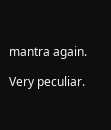mantra again.

Very peculiar.